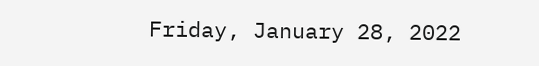Friday, January 28, 2022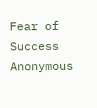Fear of Success Anonymous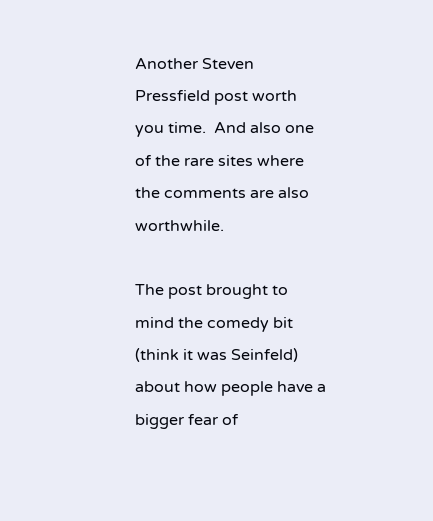Another Steven Pressfield post worth you time.  And also one of the rare sites where the comments are also worthwhile.

The post brought to mind the comedy bit (think it was Seinfeld) about how people have a bigger fear of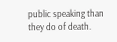public speaking than they do of death.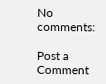No comments:

Post a Comment